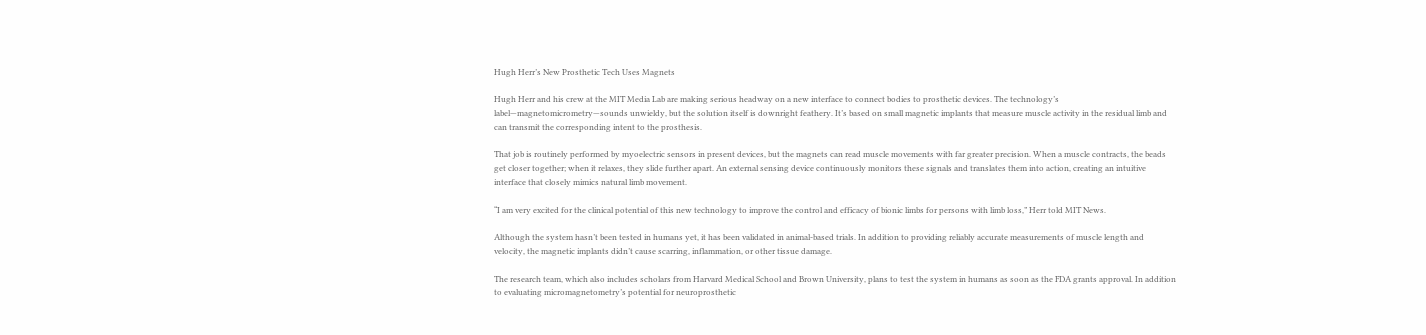Hugh Herr’s New Prosthetic Tech Uses Magnets

Hugh Herr and his crew at the MIT Media Lab are making serious headway on a new interface to connect bodies to prosthetic devices. The technology’s label—magnetomicrometry—sounds unwieldy, but the solution itself is downright feathery. It’s based on small magnetic implants that measure muscle activity in the residual limb and can transmit the corresponding intent to the prosthesis.

That job is routinely performed by myoelectric sensors in present devices, but the magnets can read muscle movements with far greater precision. When a muscle contracts, the beads get closer together; when it relaxes, they slide further apart. An external sensing device continuously monitors these signals and translates them into action, creating an intuitive interface that closely mimics natural limb movement.

“I am very excited for the clinical potential of this new technology to improve the control and efficacy of bionic limbs for persons with limb loss,” Herr told MIT News.

Although the system hasn’t been tested in humans yet, it has been validated in animal-based trials. In addition to providing reliably accurate measurements of muscle length and velocity, the magnetic implants didn’t cause scarring, inflammation, or other tissue damage.

The research team, which also includes scholars from Harvard Medical School and Brown University, plans to test the system in humans as soon as the FDA grants approval. In addition to evaluating micromagnetometry’s potential for neuroprosthetic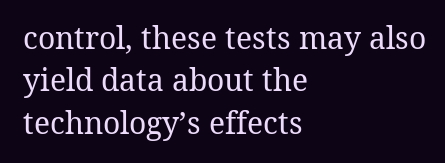control, these tests may also yield data about the technology’s effects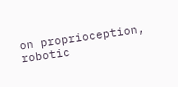on proprioception, robotic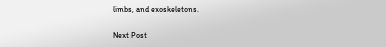limbs, and exoskeletons.

Next Post